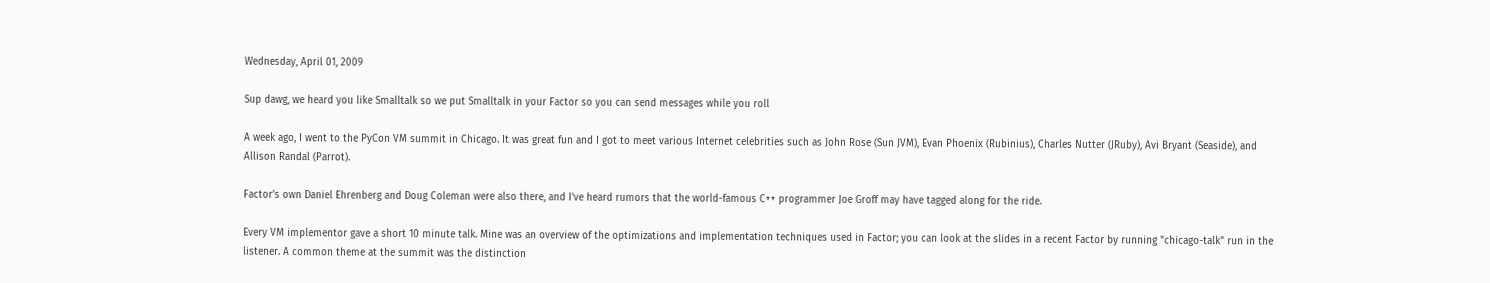Wednesday, April 01, 2009

Sup dawg, we heard you like Smalltalk so we put Smalltalk in your Factor so you can send messages while you roll

A week ago, I went to the PyCon VM summit in Chicago. It was great fun and I got to meet various Internet celebrities such as John Rose (Sun JVM), Evan Phoenix (Rubinius), Charles Nutter (JRuby), Avi Bryant (Seaside), and Allison Randal (Parrot).

Factor's own Daniel Ehrenberg and Doug Coleman were also there, and I've heard rumors that the world-famous C++ programmer Joe Groff may have tagged along for the ride.

Every VM implementor gave a short 10 minute talk. Mine was an overview of the optimizations and implementation techniques used in Factor; you can look at the slides in a recent Factor by running "chicago-talk" run in the listener. A common theme at the summit was the distinction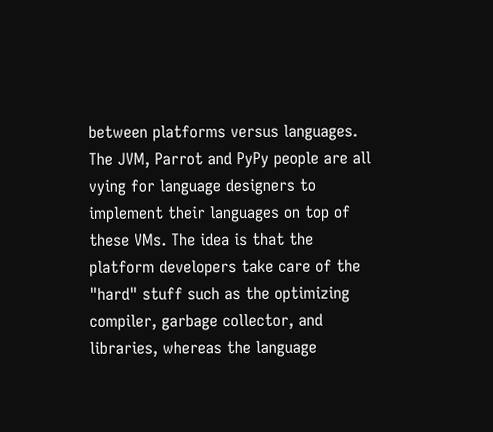between platforms versus languages. The JVM, Parrot and PyPy people are all vying for language designers to implement their languages on top of these VMs. The idea is that the platform developers take care of the "hard" stuff such as the optimizing compiler, garbage collector, and libraries, whereas the language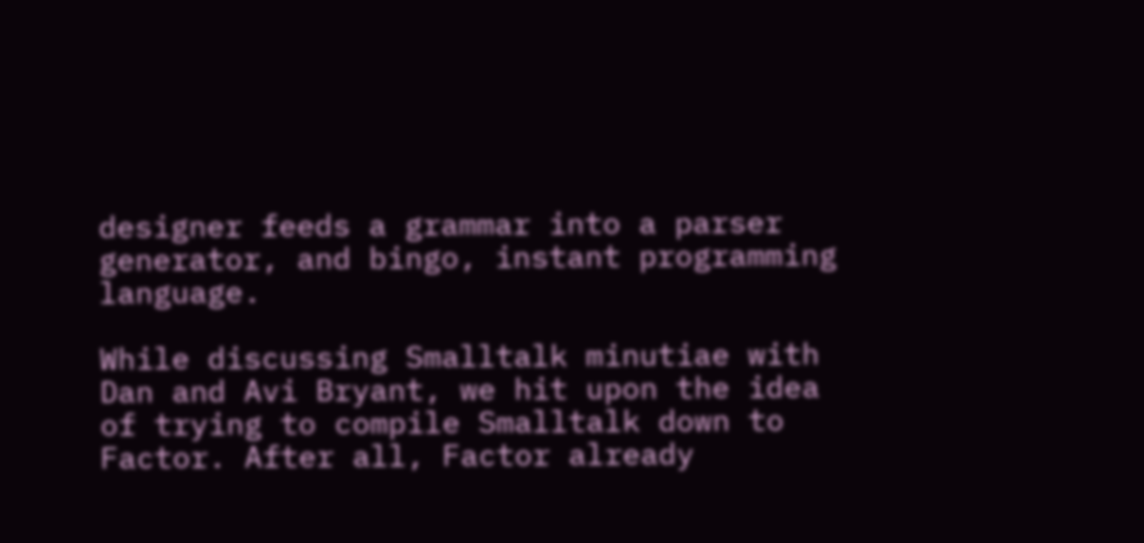designer feeds a grammar into a parser generator, and bingo, instant programming language.

While discussing Smalltalk minutiae with Dan and Avi Bryant, we hit upon the idea of trying to compile Smalltalk down to Factor. After all, Factor already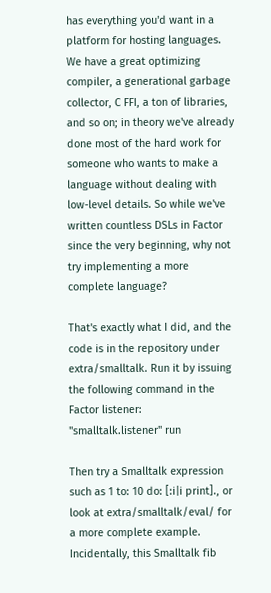has everything you'd want in a platform for hosting languages. We have a great optimizing compiler, a generational garbage collector, C FFI, a ton of libraries, and so on; in theory we've already done most of the hard work for someone who wants to make a language without dealing with low-level details. So while we've written countless DSLs in Factor since the very beginning, why not try implementing a more complete language?

That's exactly what I did, and the code is in the repository under extra/smalltalk. Run it by issuing the following command in the Factor listener:
"smalltalk.listener" run

Then try a Smalltalk expression such as 1 to: 10 do: [:i|i print]., or look at extra/smalltalk/eval/ for a more complete example. Incidentally, this Smalltalk fib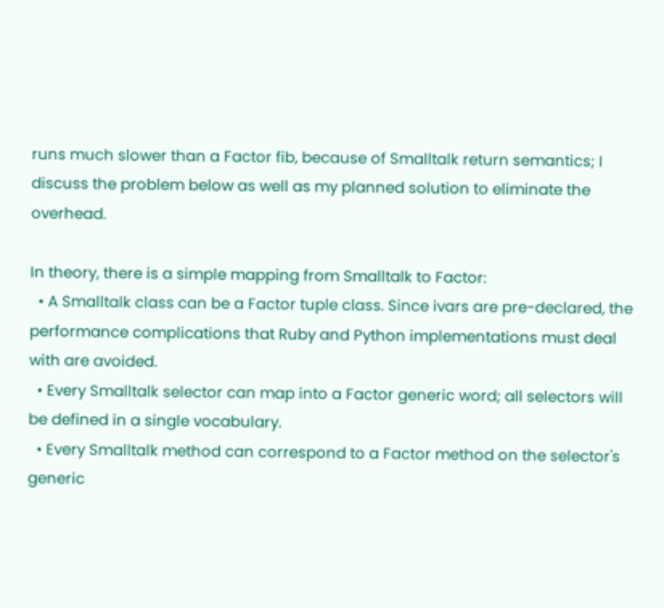runs much slower than a Factor fib, because of Smalltalk return semantics; I discuss the problem below as well as my planned solution to eliminate the overhead.

In theory, there is a simple mapping from Smalltalk to Factor:
  • A Smalltalk class can be a Factor tuple class. Since ivars are pre-declared, the performance complications that Ruby and Python implementations must deal with are avoided.
  • Every Smalltalk selector can map into a Factor generic word; all selectors will be defined in a single vocabulary.
  • Every Smalltalk method can correspond to a Factor method on the selector's generic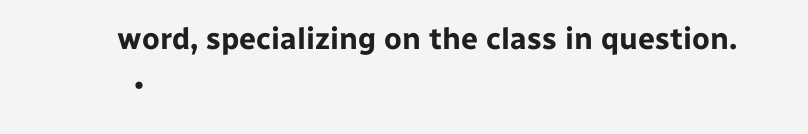word, specializing on the class in question.
  •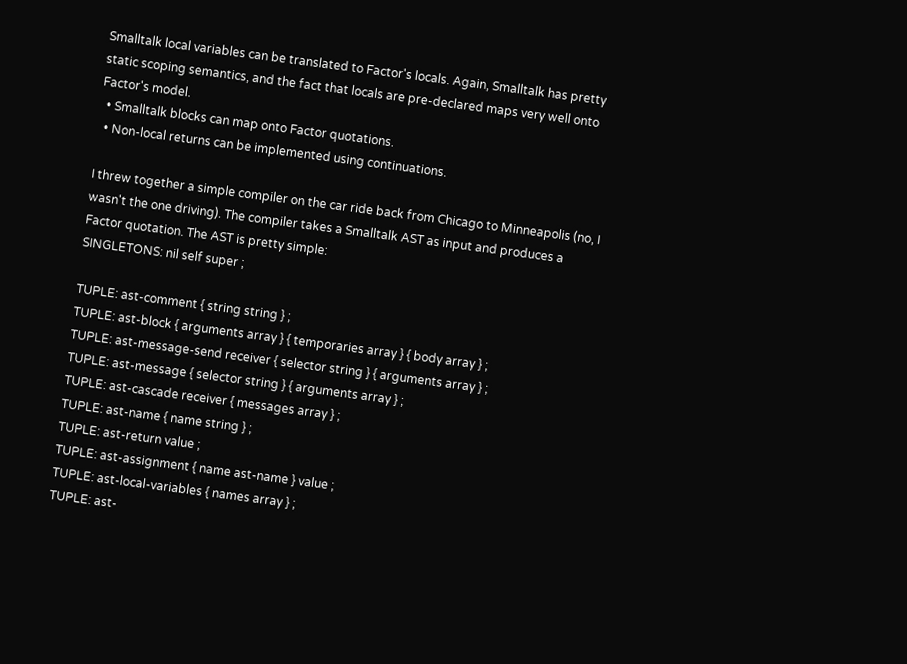Smalltalk local variables can be translated to Factor's locals. Again, Smalltalk has pretty static scoping semantics, and the fact that locals are pre-declared maps very well onto Factor's model.
  • Smalltalk blocks can map onto Factor quotations.
  • Non-local returns can be implemented using continuations.

I threw together a simple compiler on the car ride back from Chicago to Minneapolis (no, I wasn't the one driving). The compiler takes a Smalltalk AST as input and produces a Factor quotation. The AST is pretty simple:
SINGLETONS: nil self super ;

TUPLE: ast-comment { string string } ;
TUPLE: ast-block { arguments array } { temporaries array } { body array } ;
TUPLE: ast-message-send receiver { selector string } { arguments array } ;
TUPLE: ast-message { selector string } { arguments array } ;
TUPLE: ast-cascade receiver { messages array } ;
TUPLE: ast-name { name string } ;
TUPLE: ast-return value ;
TUPLE: ast-assignment { name ast-name } value ;
TUPLE: ast-local-variables { names array } ;
TUPLE: ast-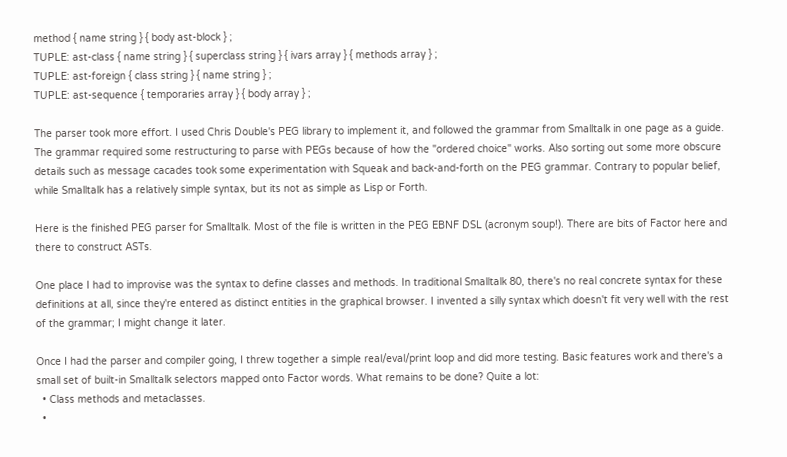method { name string } { body ast-block } ;
TUPLE: ast-class { name string } { superclass string } { ivars array } { methods array } ;
TUPLE: ast-foreign { class string } { name string } ;
TUPLE: ast-sequence { temporaries array } { body array } ;

The parser took more effort. I used Chris Double's PEG library to implement it, and followed the grammar from Smalltalk in one page as a guide. The grammar required some restructuring to parse with PEGs because of how the "ordered choice" works. Also sorting out some more obscure details such as message cacades took some experimentation with Squeak and back-and-forth on the PEG grammar. Contrary to popular belief, while Smalltalk has a relatively simple syntax, but its not as simple as Lisp or Forth.

Here is the finished PEG parser for Smalltalk. Most of the file is written in the PEG EBNF DSL (acronym soup!). There are bits of Factor here and there to construct ASTs.

One place I had to improvise was the syntax to define classes and methods. In traditional Smalltalk 80, there's no real concrete syntax for these definitions at all, since they're entered as distinct entities in the graphical browser. I invented a silly syntax which doesn't fit very well with the rest of the grammar; I might change it later.

Once I had the parser and compiler going, I threw together a simple real/eval/print loop and did more testing. Basic features work and there's a small set of built-in Smalltalk selectors mapped onto Factor words. What remains to be done? Quite a lot:
  • Class methods and metaclasses.
  •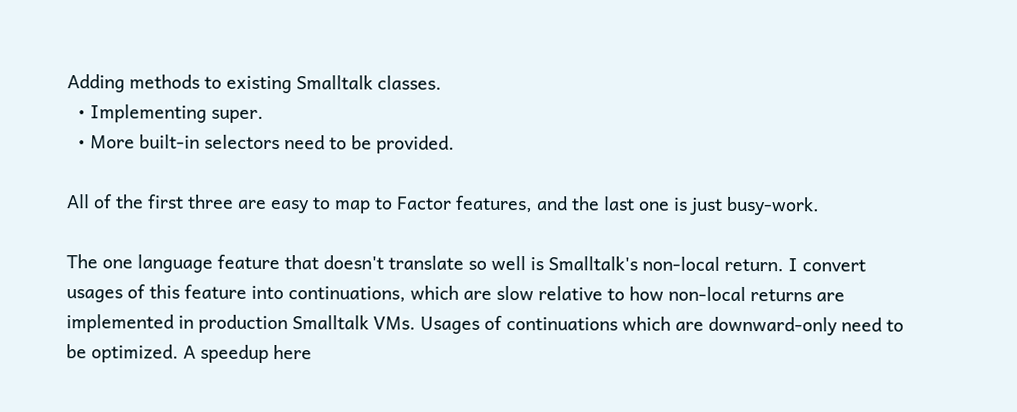Adding methods to existing Smalltalk classes.
  • Implementing super.
  • More built-in selectors need to be provided.

All of the first three are easy to map to Factor features, and the last one is just busy-work.

The one language feature that doesn't translate so well is Smalltalk's non-local return. I convert usages of this feature into continuations, which are slow relative to how non-local returns are implemented in production Smalltalk VMs. Usages of continuations which are downward-only need to be optimized. A speedup here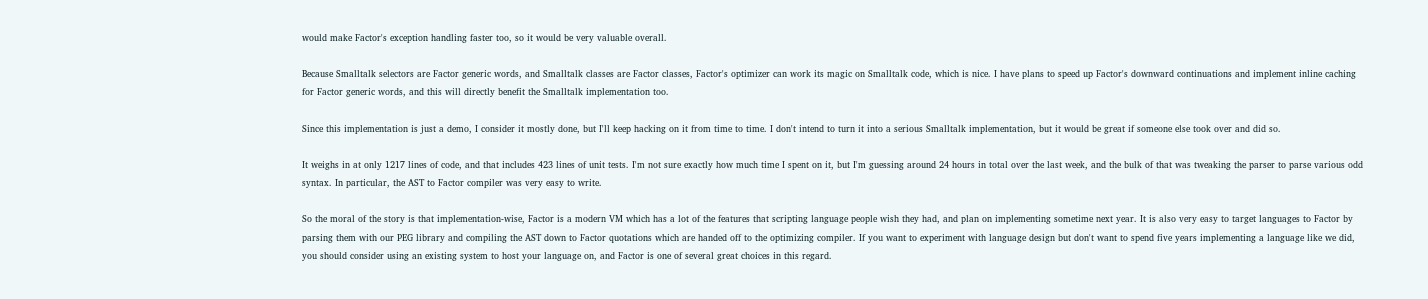would make Factor's exception handling faster too, so it would be very valuable overall.

Because Smalltalk selectors are Factor generic words, and Smalltalk classes are Factor classes, Factor's optimizer can work its magic on Smalltalk code, which is nice. I have plans to speed up Factor's downward continuations and implement inline caching for Factor generic words, and this will directly benefit the Smalltalk implementation too.

Since this implementation is just a demo, I consider it mostly done, but I'll keep hacking on it from time to time. I don't intend to turn it into a serious Smalltalk implementation, but it would be great if someone else took over and did so.

It weighs in at only 1217 lines of code, and that includes 423 lines of unit tests. I'm not sure exactly how much time I spent on it, but I'm guessing around 24 hours in total over the last week, and the bulk of that was tweaking the parser to parse various odd syntax. In particular, the AST to Factor compiler was very easy to write.

So the moral of the story is that implementation-wise, Factor is a modern VM which has a lot of the features that scripting language people wish they had, and plan on implementing sometime next year. It is also very easy to target languages to Factor by parsing them with our PEG library and compiling the AST down to Factor quotations which are handed off to the optimizing compiler. If you want to experiment with language design but don't want to spend five years implementing a language like we did, you should consider using an existing system to host your language on, and Factor is one of several great choices in this regard.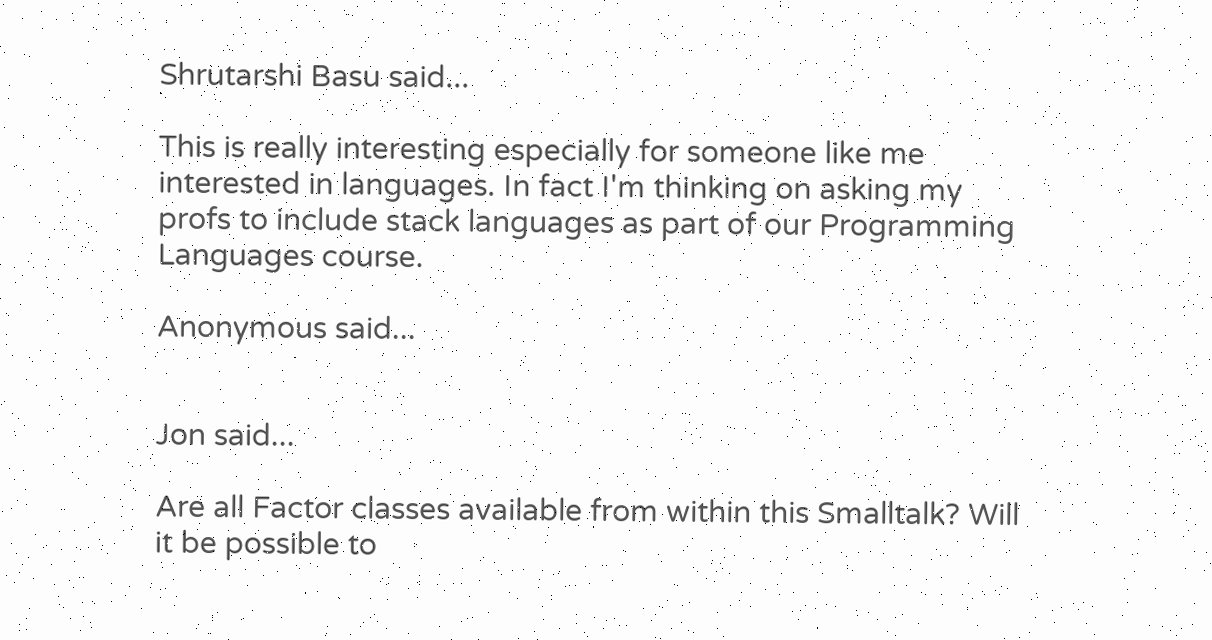Shrutarshi Basu said...

This is really interesting especially for someone like me interested in languages. In fact I'm thinking on asking my profs to include stack languages as part of our Programming Languages course.

Anonymous said...


Jon said...

Are all Factor classes available from within this Smalltalk? Will it be possible to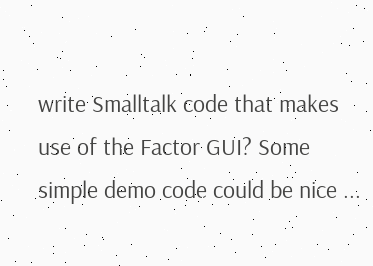write Smalltalk code that makes use of the Factor GUI? Some simple demo code could be nice ...